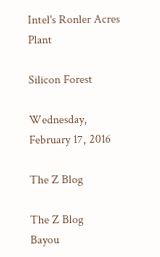Intel's Ronler Acres Plant

Silicon Forest

Wednesday, February 17, 2016

The Z Blog

The Z Blog
Bayou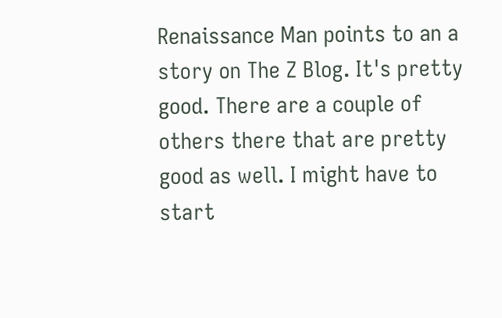Renaissance Man points to an a story on The Z Blog. It's pretty good. There are a couple of others there that are pretty good as well. I might have to start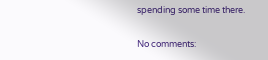spending some time there.

No comments: